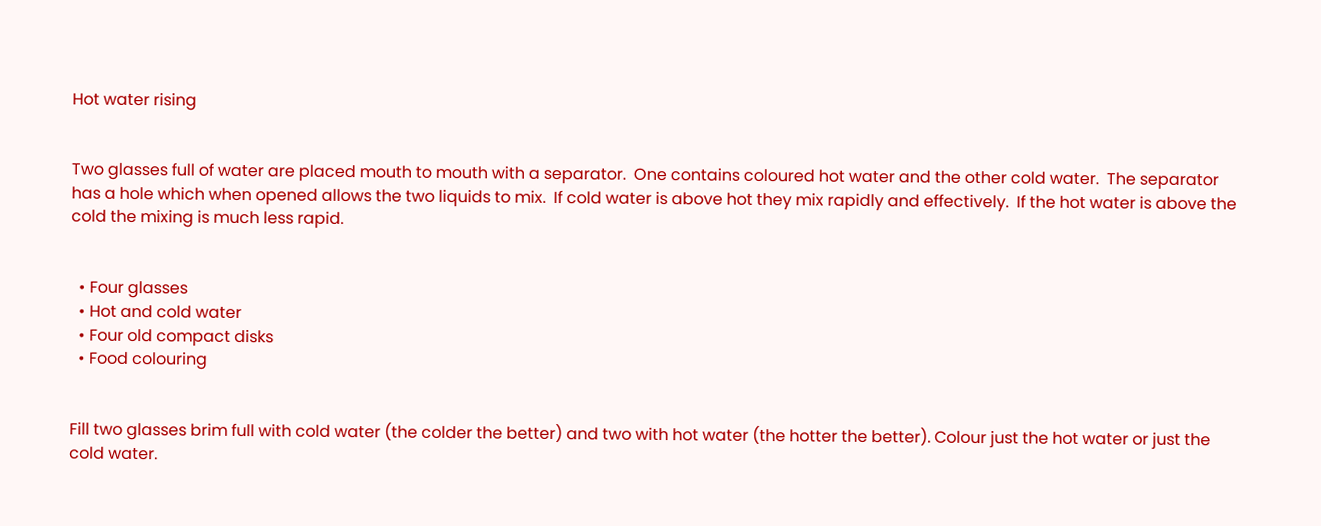Hot water rising


Two glasses full of water are placed mouth to mouth with a separator.  One contains coloured hot water and the other cold water.  The separator has a hole which when opened allows the two liquids to mix.  If cold water is above hot they mix rapidly and effectively.  If the hot water is above the cold the mixing is much less rapid.


  • Four glasses
  • Hot and cold water
  • Four old compact disks
  • Food colouring


Fill two glasses brim full with cold water (the colder the better) and two with hot water (the hotter the better). Colour just the hot water or just the cold water.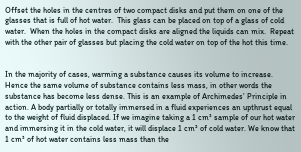Offset the holes in the centres of two compact disks and put them on one of the glasses that is full of hot water.  This glass can be placed on top of a glass of cold water.  When the holes in the compact disks are aligned the liquids can mix.  Repeat with the other pair of glasses but placing the cold water on top of the hot this time.


In the majority of cases, warming a substance causes its volume to increase. Hence the same volume of substance contains less mass, in other words the substance has become less dense. This is an example of Archimedes’ Principle in action. A body partially or totally immersed in a fluid experiences an upthrust equal to the weight of fluid displaced. If we imagine taking a 1 cm³ sample of our hot water and immersing it in the cold water, it will displace 1 cm³ of cold water. We know that 1 cm³ of hot water contains less mass than the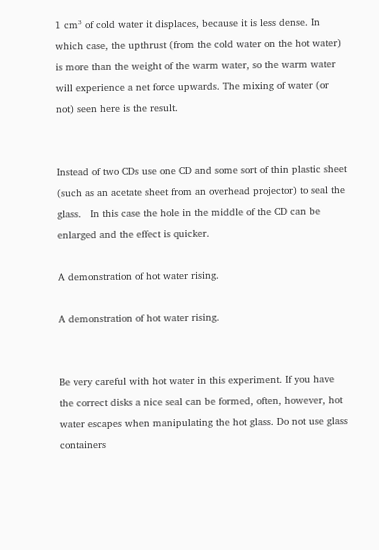1 cm³ of cold water it displaces, because it is less dense. In which case, the upthrust (from the cold water on the hot water) is more than the weight of the warm water, so the warm water will experience a net force upwards. The mixing of water (or not) seen here is the result.


Instead of two CDs use one CD and some sort of thin plastic sheet (such as an acetate sheet from an overhead projector) to seal the glass.   In this case the hole in the middle of the CD can be enlarged and the effect is quicker.

A demonstration of hot water rising.

A demonstration of hot water rising.


Be very careful with hot water in this experiment. If you have the correct disks a nice seal can be formed, often, however, hot water escapes when manipulating the hot glass. Do not use glass containers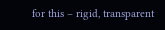for this – rigid, transparent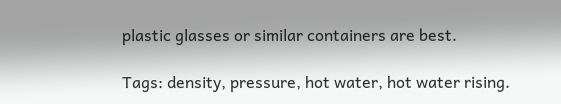plastic glasses or similar containers are best.

Tags: density, pressure, hot water, hot water rising.